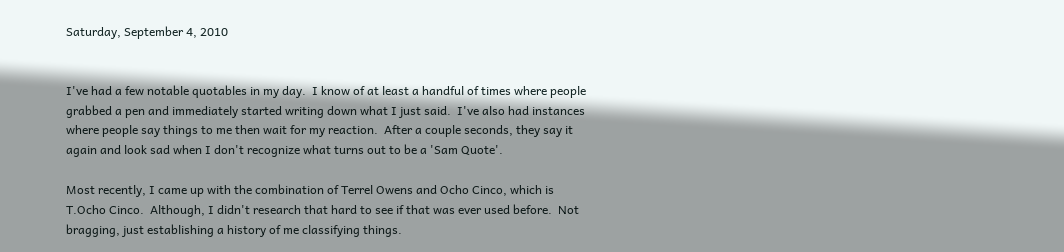Saturday, September 4, 2010


I've had a few notable quotables in my day.  I know of at least a handful of times where people grabbed a pen and immediately started writing down what I just said.  I've also had instances where people say things to me then wait for my reaction.  After a couple seconds, they say it again and look sad when I don't recognize what turns out to be a 'Sam Quote'.

Most recently, I came up with the combination of Terrel Owens and Ocho Cinco, which is T.Ocho Cinco.  Although, I didn't research that hard to see if that was ever used before.  Not bragging, just establishing a history of me classifying things.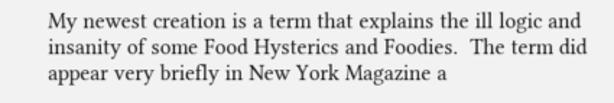My newest creation is a term that explains the ill logic and insanity of some Food Hysterics and Foodies.  The term did appear very briefly in New York Magazine a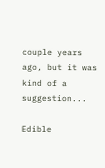couple years ago, but it was kind of a suggestion...

Edible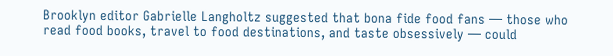Brooklyn editor Gabrielle Langholtz suggested that bona fide food fans — those who read food books, travel to food destinations, and taste obsessively — could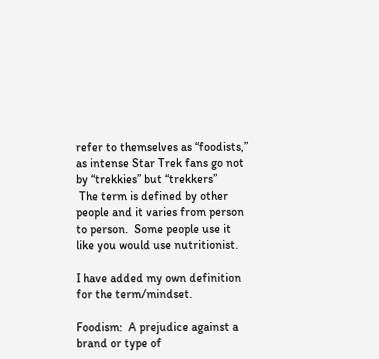refer to themselves as “foodists,” as intense Star Trek fans go not by “trekkies” but “trekkers”
 The term is defined by other people and it varies from person to person.  Some people use it like you would use nutritionist.

I have added my own definition for the term/mindset.

Foodism:  A prejudice against a brand or type of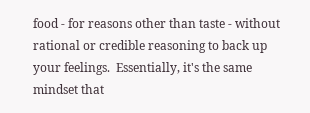food - for reasons other than taste - without rational or credible reasoning to back up your feelings.  Essentially, it's the same mindset that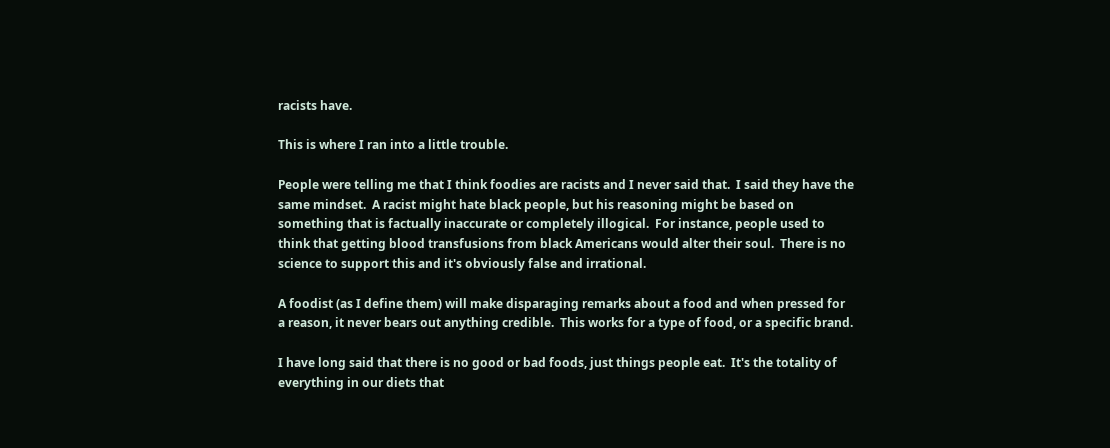racists have.

This is where I ran into a little trouble.

People were telling me that I think foodies are racists and I never said that.  I said they have the same mindset.  A racist might hate black people, but his reasoning might be based on something that is factually inaccurate or completely illogical.  For instance, people used to think that getting blood transfusions from black Americans would alter their soul.  There is no science to support this and it's obviously false and irrational.

A foodist (as I define them) will make disparaging remarks about a food and when pressed for a reason, it never bears out anything credible.  This works for a type of food, or a specific brand.

I have long said that there is no good or bad foods, just things people eat.  It's the totality of everything in our diets that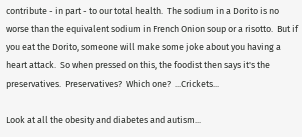contribute - in part - to our total health.  The sodium in a Dorito is no worse than the equivalent sodium in French Onion soup or a risotto.  But if you eat the Dorito, someone will make some joke about you having a heart attack.  So when pressed on this, the foodist then says it's the preservatives.  Preservatives?  Which one?  ...Crickets...

Look at all the obesity and diabetes and autism...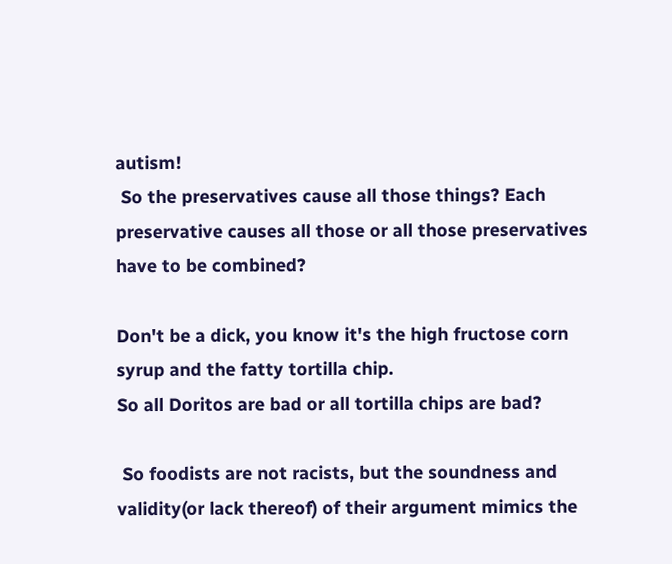autism!
 So the preservatives cause all those things? Each preservative causes all those or all those preservatives have to be combined?

Don't be a dick, you know it's the high fructose corn syrup and the fatty tortilla chip.
So all Doritos are bad or all tortilla chips are bad?

 So foodists are not racists, but the soundness and validity(or lack thereof) of their argument mimics the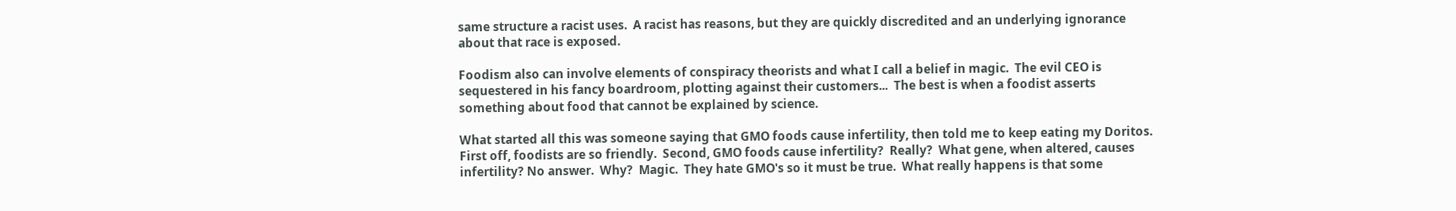same structure a racist uses.  A racist has reasons, but they are quickly discredited and an underlying ignorance about that race is exposed.

Foodism also can involve elements of conspiracy theorists and what I call a belief in magic.  The evil CEO is sequestered in his fancy boardroom, plotting against their customers...  The best is when a foodist asserts something about food that cannot be explained by science.

What started all this was someone saying that GMO foods cause infertility, then told me to keep eating my Doritos.  First off, foodists are so friendly.  Second, GMO foods cause infertility?  Really?  What gene, when altered, causes infertility? No answer.  Why?  Magic.  They hate GMO's so it must be true.  What really happens is that some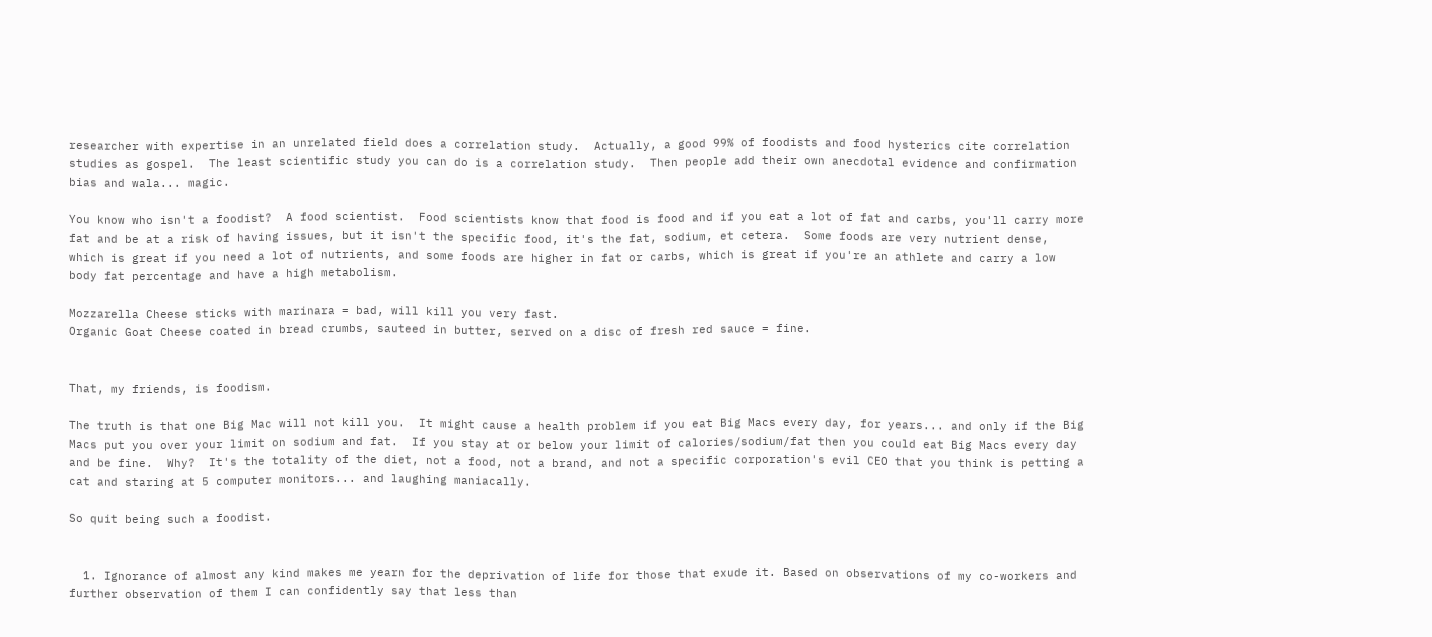researcher with expertise in an unrelated field does a correlation study.  Actually, a good 99% of foodists and food hysterics cite correlation studies as gospel.  The least scientific study you can do is a correlation study.  Then people add their own anecdotal evidence and confirmation bias and wala... magic.

You know who isn't a foodist?  A food scientist.  Food scientists know that food is food and if you eat a lot of fat and carbs, you'll carry more fat and be at a risk of having issues, but it isn't the specific food, it's the fat, sodium, et cetera.  Some foods are very nutrient dense, which is great if you need a lot of nutrients, and some foods are higher in fat or carbs, which is great if you're an athlete and carry a low body fat percentage and have a high metabolism.

Mozzarella Cheese sticks with marinara = bad, will kill you very fast.
Organic Goat Cheese coated in bread crumbs, sauteed in butter, served on a disc of fresh red sauce = fine.


That, my friends, is foodism.

The truth is that one Big Mac will not kill you.  It might cause a health problem if you eat Big Macs every day, for years... and only if the Big Macs put you over your limit on sodium and fat.  If you stay at or below your limit of calories/sodium/fat then you could eat Big Macs every day and be fine.  Why?  It's the totality of the diet, not a food, not a brand, and not a specific corporation's evil CEO that you think is petting a cat and staring at 5 computer monitors... and laughing maniacally.

So quit being such a foodist.


  1. Ignorance of almost any kind makes me yearn for the deprivation of life for those that exude it. Based on observations of my co-workers and further observation of them I can confidently say that less than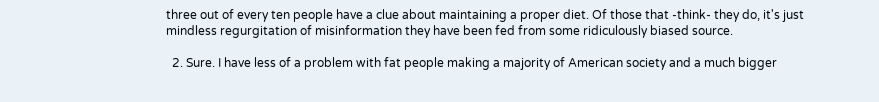three out of every ten people have a clue about maintaining a proper diet. Of those that -think- they do, it's just mindless regurgitation of misinformation they have been fed from some ridiculously biased source.

  2. Sure. I have less of a problem with fat people making a majority of American society and a much bigger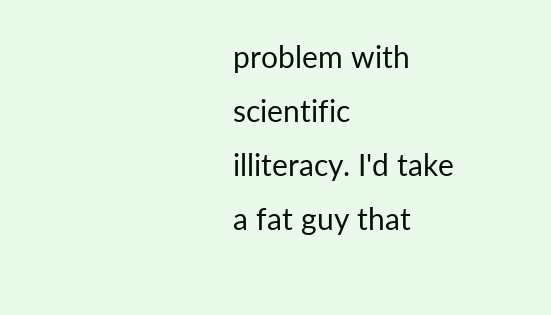problem with scientific illiteracy. I'd take a fat guy that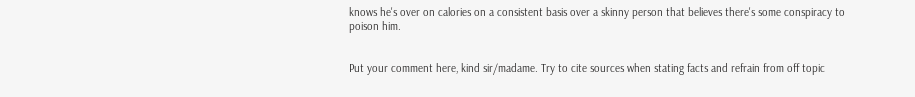knows he's over on calories on a consistent basis over a skinny person that believes there's some conspiracy to poison him.


Put your comment here, kind sir/madame. Try to cite sources when stating facts and refrain from off topic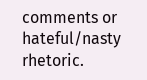comments or hateful/nasty rhetoric.